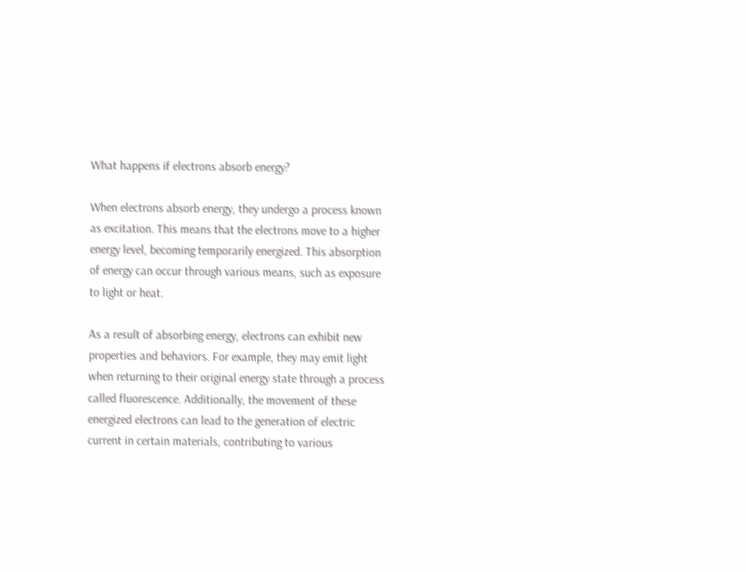What happens if electrons absorb energy?

When electrons absorb energy, they undergo a process known as excitation. This means that the electrons move to a higher energy level, becoming temporarily energized. This absorption of energy can occur through various means, such as exposure to light or heat.

As a result of absorbing energy, electrons can exhibit new properties and behaviors. For example, they may emit light when returning to their original energy state through a process called fluorescence. Additionally, the movement of these energized electrons can lead to the generation of electric current in certain materials, contributing to various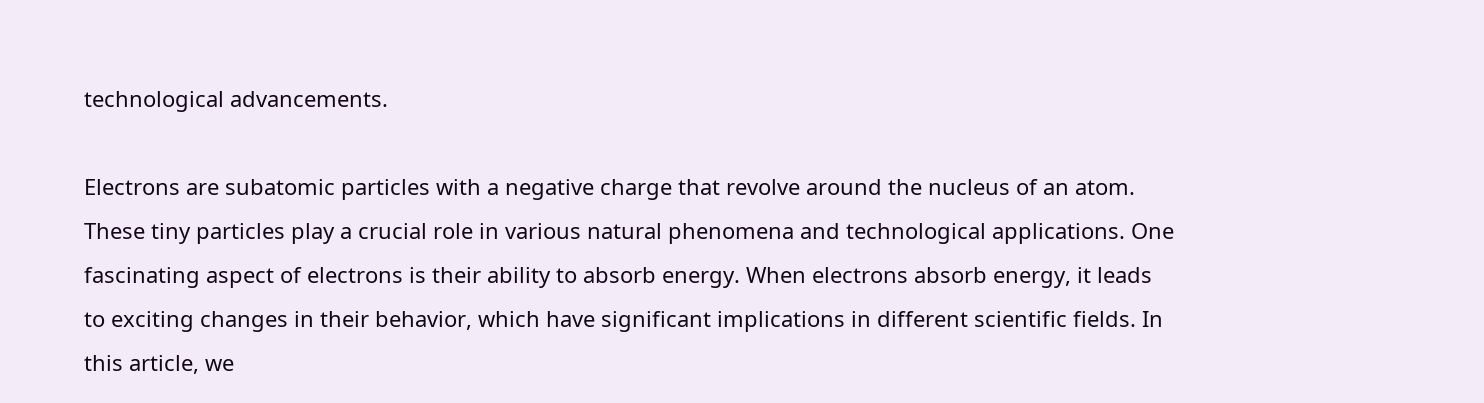technological advancements.

Electrons are subatomic particles with a negative charge that revolve around the nucleus of an atom. These tiny particles play a crucial role in various natural phenomena and technological applications. One fascinating aspect of electrons is their ability to absorb energy. When electrons absorb energy, it leads to exciting changes in their behavior, which have significant implications in different scientific fields. In this article, we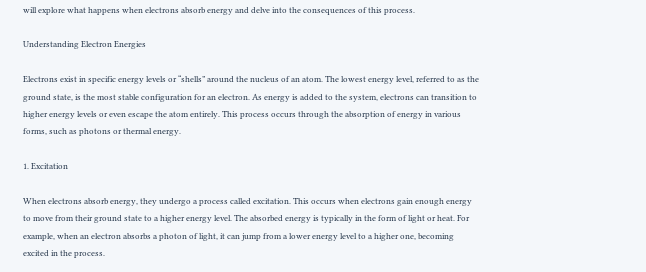will explore what happens when electrons absorb energy and delve into the consequences of this process.

Understanding Electron Energies

Electrons exist in specific energy levels or “shells” around the nucleus of an atom. The lowest energy level, referred to as the ground state, is the most stable configuration for an electron. As energy is added to the system, electrons can transition to higher energy levels or even escape the atom entirely. This process occurs through the absorption of energy in various forms, such as photons or thermal energy.

1. Excitation

When electrons absorb energy, they undergo a process called excitation. This occurs when electrons gain enough energy to move from their ground state to a higher energy level. The absorbed energy is typically in the form of light or heat. For example, when an electron absorbs a photon of light, it can jump from a lower energy level to a higher one, becoming excited in the process.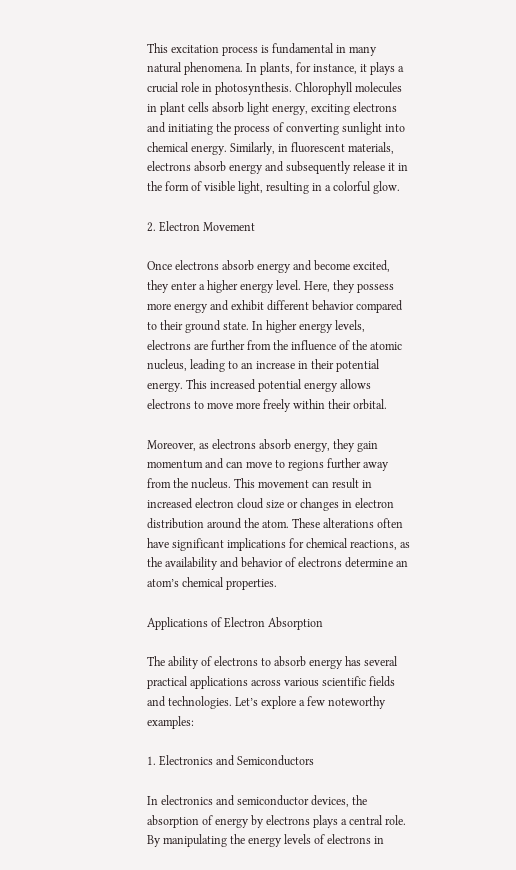This excitation process is fundamental in many natural phenomena. In plants, for instance, it plays a crucial role in photosynthesis. Chlorophyll molecules in plant cells absorb light energy, exciting electrons and initiating the process of converting sunlight into chemical energy. Similarly, in fluorescent materials, electrons absorb energy and subsequently release it in the form of visible light, resulting in a colorful glow.

2. Electron Movement

Once electrons absorb energy and become excited, they enter a higher energy level. Here, they possess more energy and exhibit different behavior compared to their ground state. In higher energy levels, electrons are further from the influence of the atomic nucleus, leading to an increase in their potential energy. This increased potential energy allows electrons to move more freely within their orbital.

Moreover, as electrons absorb energy, they gain momentum and can move to regions further away from the nucleus. This movement can result in increased electron cloud size or changes in electron distribution around the atom. These alterations often have significant implications for chemical reactions, as the availability and behavior of electrons determine an atom’s chemical properties.

Applications of Electron Absorption

The ability of electrons to absorb energy has several practical applications across various scientific fields and technologies. Let’s explore a few noteworthy examples:

1. Electronics and Semiconductors

In electronics and semiconductor devices, the absorption of energy by electrons plays a central role. By manipulating the energy levels of electrons in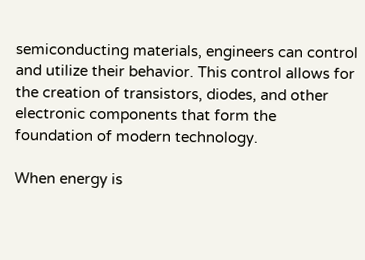semiconducting materials, engineers can control and utilize their behavior. This control allows for the creation of transistors, diodes, and other electronic components that form the foundation of modern technology.

When energy is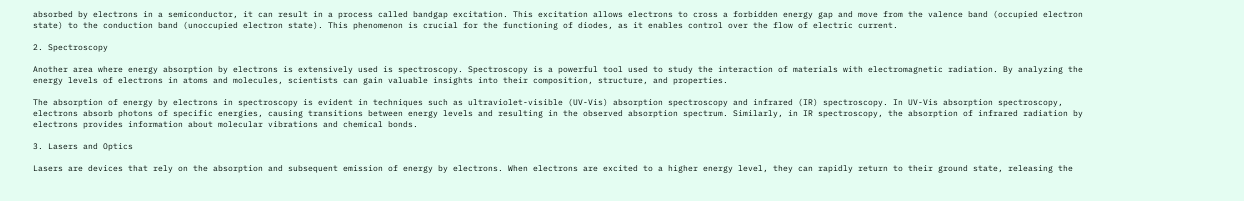absorbed by electrons in a semiconductor, it can result in a process called bandgap excitation. This excitation allows electrons to cross a forbidden energy gap and move from the valence band (occupied electron state) to the conduction band (unoccupied electron state). This phenomenon is crucial for the functioning of diodes, as it enables control over the flow of electric current.

2. Spectroscopy

Another area where energy absorption by electrons is extensively used is spectroscopy. Spectroscopy is a powerful tool used to study the interaction of materials with electromagnetic radiation. By analyzing the energy levels of electrons in atoms and molecules, scientists can gain valuable insights into their composition, structure, and properties.

The absorption of energy by electrons in spectroscopy is evident in techniques such as ultraviolet-visible (UV-Vis) absorption spectroscopy and infrared (IR) spectroscopy. In UV-Vis absorption spectroscopy, electrons absorb photons of specific energies, causing transitions between energy levels and resulting in the observed absorption spectrum. Similarly, in IR spectroscopy, the absorption of infrared radiation by electrons provides information about molecular vibrations and chemical bonds.

3. Lasers and Optics

Lasers are devices that rely on the absorption and subsequent emission of energy by electrons. When electrons are excited to a higher energy level, they can rapidly return to their ground state, releasing the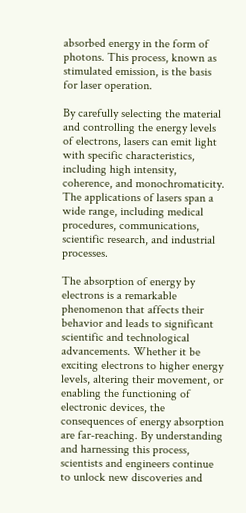absorbed energy in the form of photons. This process, known as stimulated emission, is the basis for laser operation.

By carefully selecting the material and controlling the energy levels of electrons, lasers can emit light with specific characteristics, including high intensity, coherence, and monochromaticity. The applications of lasers span a wide range, including medical procedures, communications, scientific research, and industrial processes.

The absorption of energy by electrons is a remarkable phenomenon that affects their behavior and leads to significant scientific and technological advancements. Whether it be exciting electrons to higher energy levels, altering their movement, or enabling the functioning of electronic devices, the consequences of energy absorption are far-reaching. By understanding and harnessing this process, scientists and engineers continue to unlock new discoveries and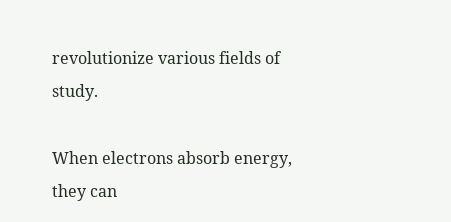revolutionize various fields of study.

When electrons absorb energy, they can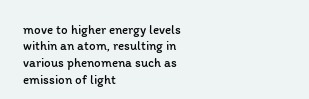move to higher energy levels within an atom, resulting in various phenomena such as emission of light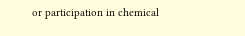or participation in chemical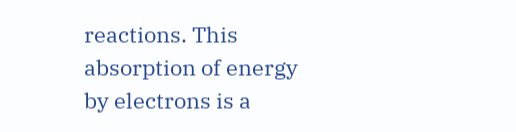reactions. This absorption of energy by electrons is a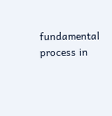fundamental process in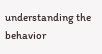understanding the behavior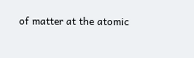of matter at the atomic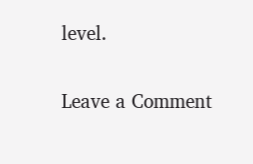level.

Leave a Comment